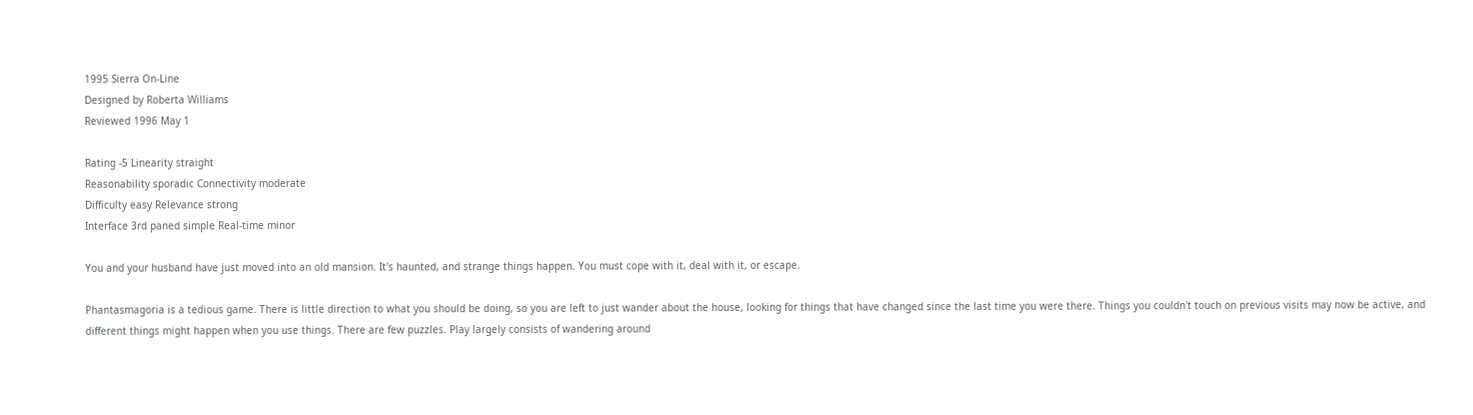1995 Sierra On-Line
Designed by Roberta Williams
Reviewed 1996 May 1

Rating -5 Linearity straight
Reasonability sporadic Connectivity moderate
Difficulty easy Relevance strong
Interface 3rd paned simple Real-time minor

You and your husband have just moved into an old mansion. It's haunted, and strange things happen. You must cope with it, deal with it, or escape.

Phantasmagoria is a tedious game. There is little direction to what you should be doing, so you are left to just wander about the house, looking for things that have changed since the last time you were there. Things you couldn't touch on previous visits may now be active, and different things might happen when you use things. There are few puzzles. Play largely consists of wandering around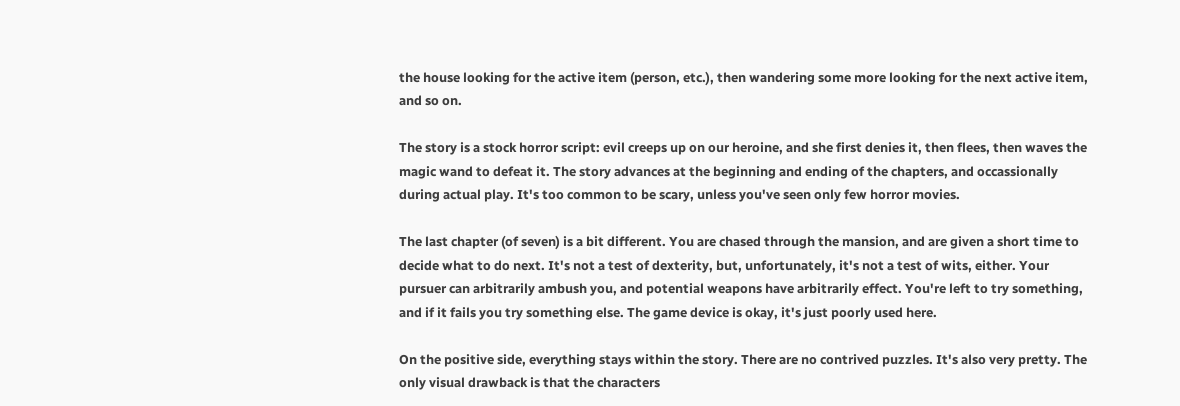the house looking for the active item (person, etc.), then wandering some more looking for the next active item, and so on.

The story is a stock horror script: evil creeps up on our heroine, and she first denies it, then flees, then waves the magic wand to defeat it. The story advances at the beginning and ending of the chapters, and occassionally during actual play. It's too common to be scary, unless you've seen only few horror movies.

The last chapter (of seven) is a bit different. You are chased through the mansion, and are given a short time to decide what to do next. It's not a test of dexterity, but, unfortunately, it's not a test of wits, either. Your pursuer can arbitrarily ambush you, and potential weapons have arbitrarily effect. You're left to try something, and if it fails you try something else. The game device is okay, it's just poorly used here.

On the positive side, everything stays within the story. There are no contrived puzzles. It's also very pretty. The only visual drawback is that the characters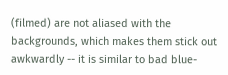(filmed) are not aliased with the backgrounds, which makes them stick out awkwardly -- it is similar to bad blue-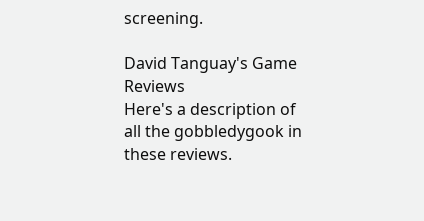screening.

David Tanguay's Game Reviews
Here's a description of all the gobbledygook in these reviews.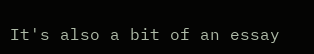It's also a bit of an essay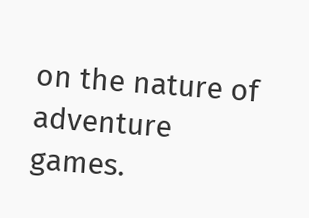on the nature of adventure games.